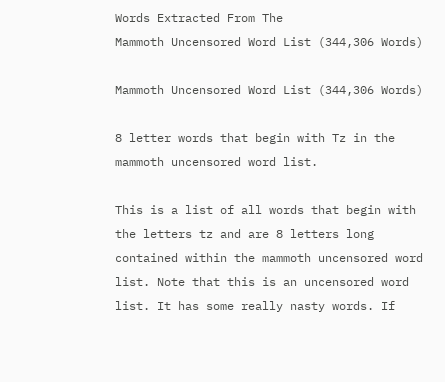Words Extracted From The
Mammoth Uncensored Word List (344,306 Words)

Mammoth Uncensored Word List (344,306 Words)

8 letter words that begin with Tz in the mammoth uncensored word list.

This is a list of all words that begin with the letters tz and are 8 letters long contained within the mammoth uncensored word list. Note that this is an uncensored word list. It has some really nasty words. If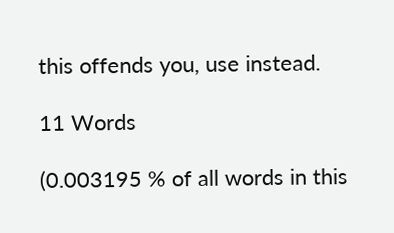this offends you, use instead.

11 Words

(0.003195 % of all words in this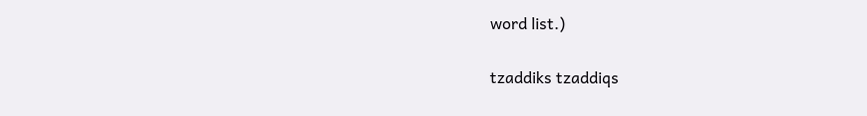word list.)

tzaddiks tzaddiqs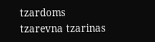tzardoms tzarevna tzarinas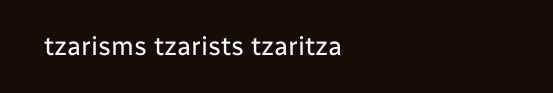tzarisms tzarists tzaritza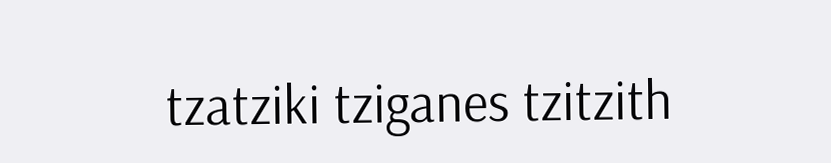tzatziki tziganes tzitzith